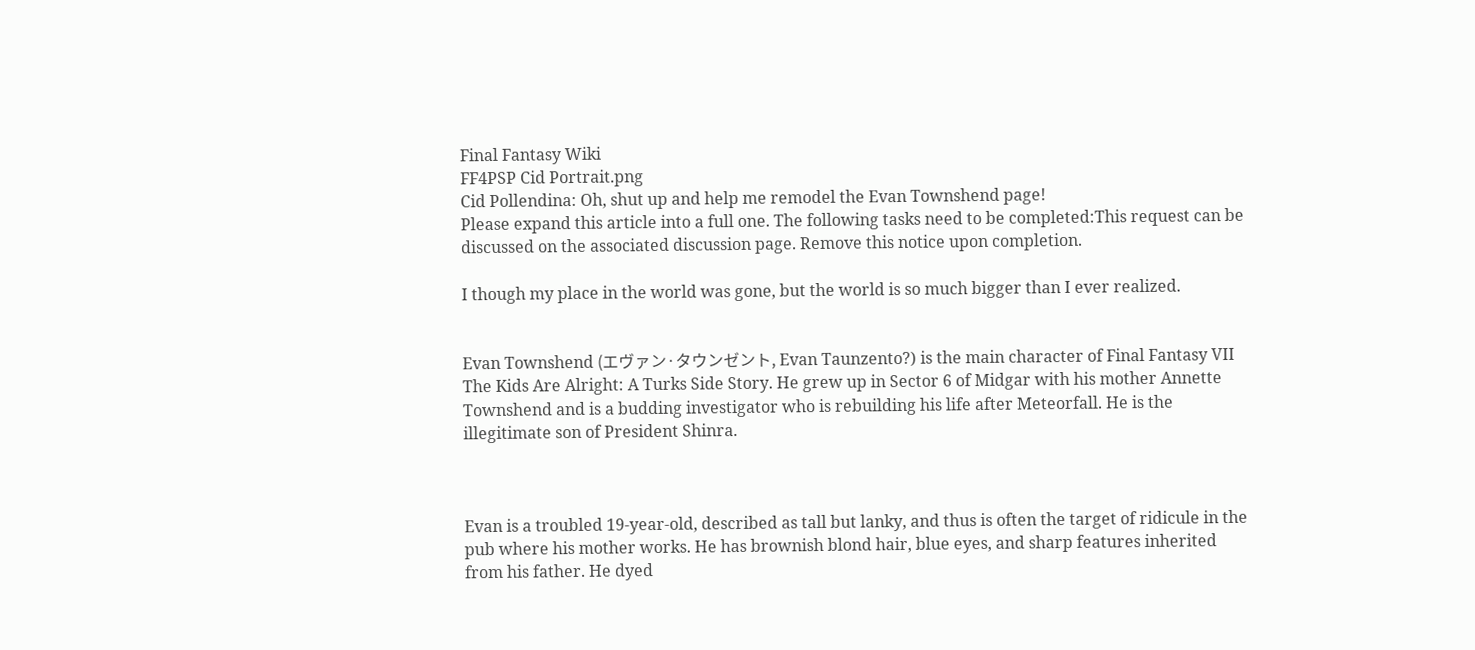Final Fantasy Wiki
FF4PSP Cid Portrait.png
Cid Pollendina: Oh, shut up and help me remodel the Evan Townshend page!
Please expand this article into a full one. The following tasks need to be completed:This request can be discussed on the associated discussion page. Remove this notice upon completion.

I though my place in the world was gone, but the world is so much bigger than I ever realized.


Evan Townshend (エヴァン·タウンゼント, Evan Taunzento?) is the main character of Final Fantasy VII The Kids Are Alright: A Turks Side Story. He grew up in Sector 6 of Midgar with his mother Annette Townshend and is a budding investigator who is rebuilding his life after Meteorfall. He is the illegitimate son of President Shinra.



Evan is a troubled 19-year-old, described as tall but lanky, and thus is often the target of ridicule in the pub where his mother works. He has brownish blond hair, blue eyes, and sharp features inherited from his father. He dyed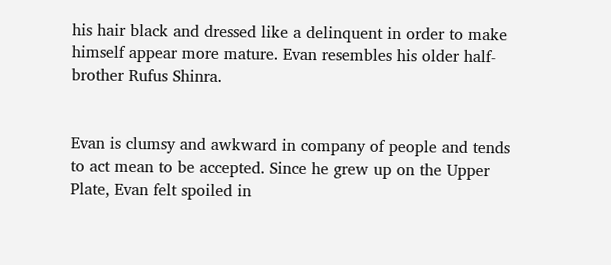his hair black and dressed like a delinquent in order to make himself appear more mature. Evan resembles his older half-brother Rufus Shinra.


Evan is clumsy and awkward in company of people and tends to act mean to be accepted. Since he grew up on the Upper Plate, Evan felt spoiled in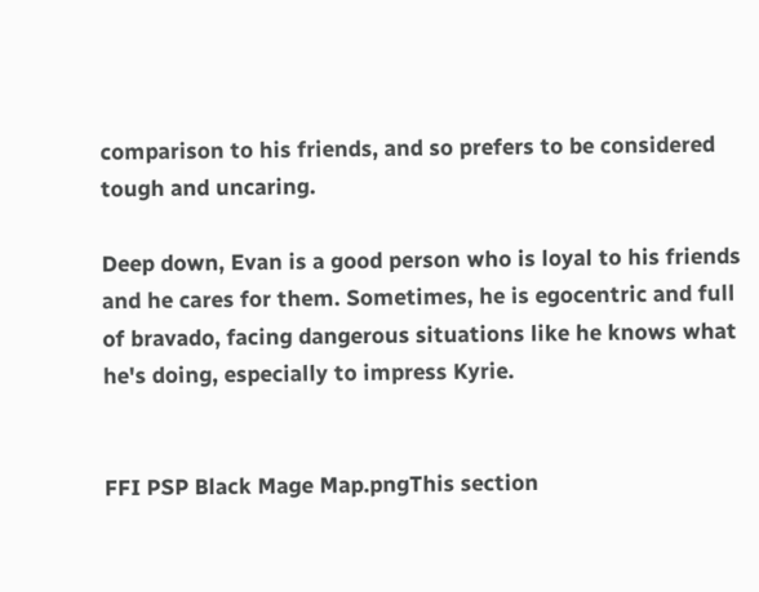comparison to his friends, and so prefers to be considered tough and uncaring.

Deep down, Evan is a good person who is loyal to his friends and he cares for them. Sometimes, he is egocentric and full of bravado, facing dangerous situations like he knows what he's doing, especially to impress Kyrie.


FFI PSP Black Mage Map.pngThis section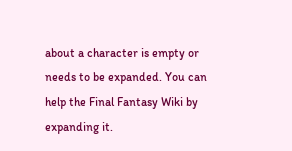about a character is empty or needs to be expanded. You can help the Final Fantasy Wiki by expanding it.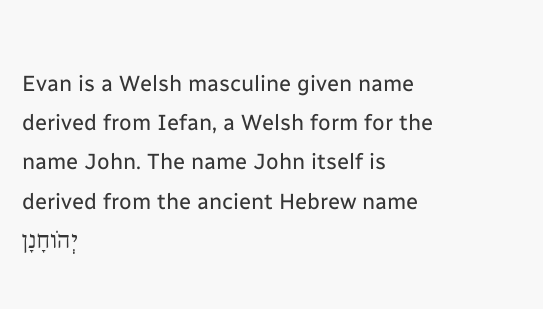Evan is a Welsh masculine given name derived from Iefan, a Welsh form for the name John. The name John itself is derived from the ancient Hebrew name יְהֹוחָנָן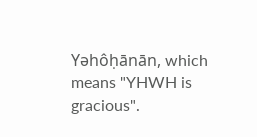Yəhôḥānān, which means "YHWH is gracious".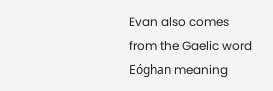Evan also comes from the Gaelic word Eóghan meaning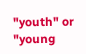"youth" or "young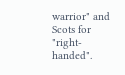warrior" and Scots for "right-handed".